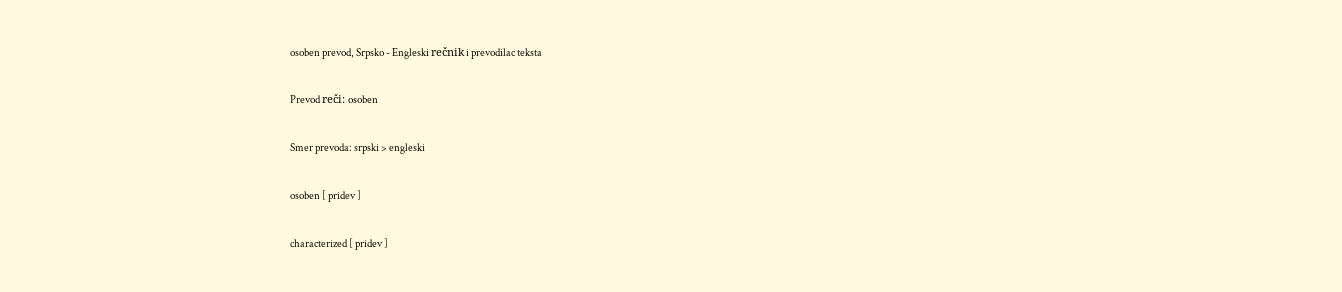osoben prevod, Srpsko - Engleski rečnik i prevodilac teksta

Prevod reči: osoben

Smer prevoda: srpski > engleski

osoben [ pridev ]

characterized [ pridev ]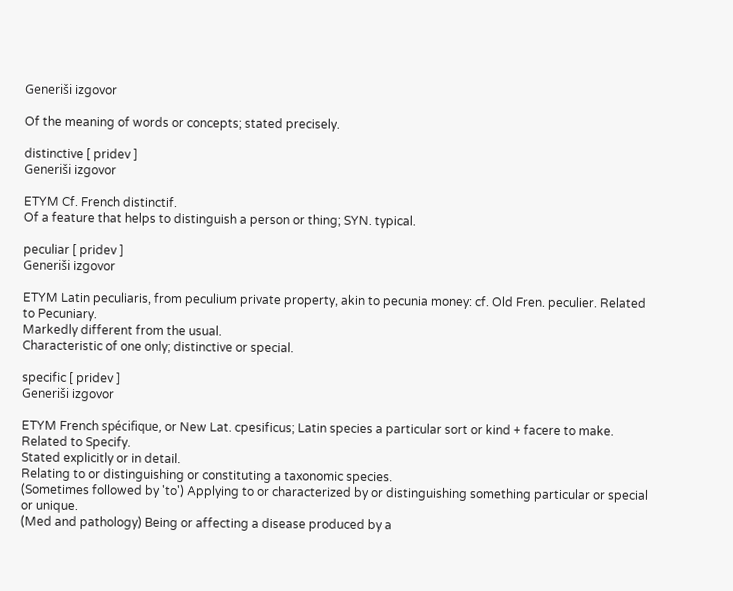Generiši izgovor

Of the meaning of words or concepts; stated precisely.

distinctive [ pridev ]
Generiši izgovor

ETYM Cf. French distinctif.
Of a feature that helps to distinguish a person or thing; SYN. typical.

peculiar [ pridev ]
Generiši izgovor

ETYM Latin peculiaris, from peculium private property, akin to pecunia money: cf. Old Fren. peculier. Related to Pecuniary.
Markedly different from the usual.
Characteristic of one only; distinctive or special.

specific [ pridev ]
Generiši izgovor

ETYM French spécifique, or New Lat. cpesificus; Latin species a particular sort or kind + facere to make. Related to Specify.
Stated explicitly or in detail.
Relating to or distinguishing or constituting a taxonomic species.
(Sometimes followed by 'to') Applying to or characterized by or distinguishing something particular or special or unique.
(Med and pathology) Being or affecting a disease produced by a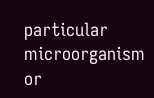particular microorganism or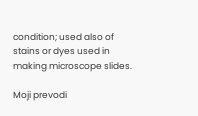condition; used also of stains or dyes used in making microscope slides.

Moji prevodi